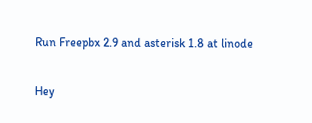Run Freepbx 2.9 and asterisk 1.8 at linode

Hey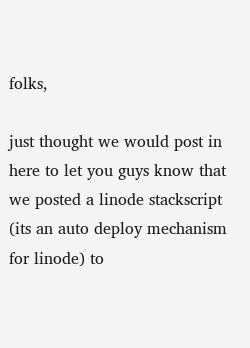folks,

just thought we would post in here to let you guys know that we posted a linode stackscript (its an auto deploy mechanism for linode) to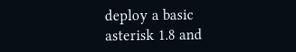deploy a basic asterisk 1.8 and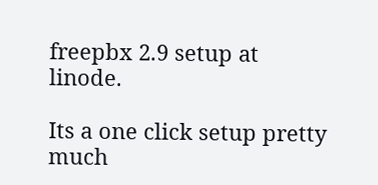freepbx 2.9 setup at linode.

Its a one click setup pretty much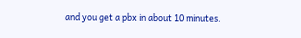and you get a pbx in about 10 minutes.